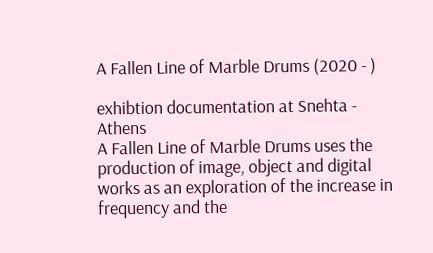A Fallen Line of Marble Drums (2020 - )

exhibtion documentation at Snehta - Athens
A Fallen Line of Marble Drums uses the production of image, object and digital works as an exploration of the increase in frequency and the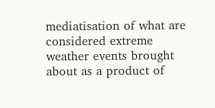mediatisation of what are considered extreme weather events brought about as a product of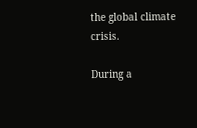the global climate crisis.

During a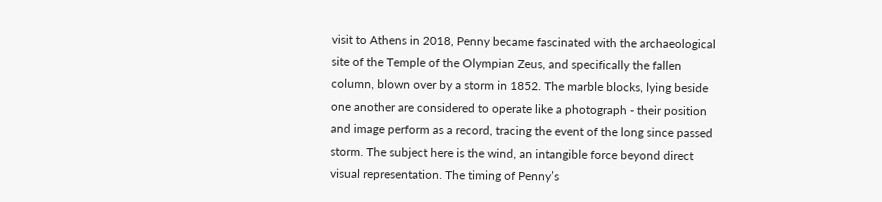visit to Athens in 2018, Penny became fascinated with the archaeological site of the Temple of the Olympian Zeus, and specifically the fallen column, blown over by a storm in 1852. The marble blocks, lying beside one another are considered to operate like a photograph - their position and image perform as a record, tracing the event of the long since passed storm. The subject here is the wind, an intangible force beyond direct visual representation. The timing of Penny’s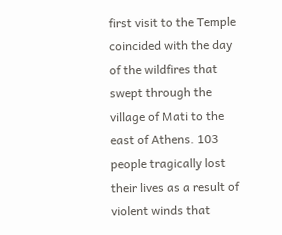first visit to the Temple coincided with the day of the wildfires that swept through the village of Mati to the east of Athens. 103 people tragically lost their lives as a result of violent winds that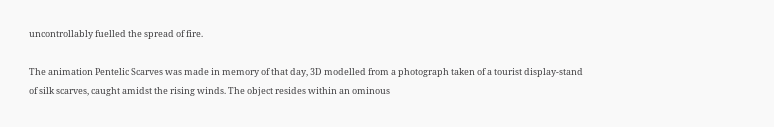uncontrollably fuelled the spread of fire.

The animation Pentelic Scarves was made in memory of that day, 3D modelled from a photograph taken of a tourist display-stand of silk scarves, caught amidst the rising winds. The object resides within an ominous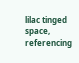lilac tinged space, referencing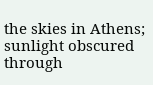the skies in Athens; sunlight obscured through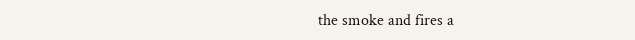the smoke and fires a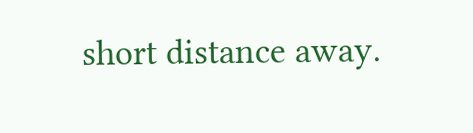short distance away.